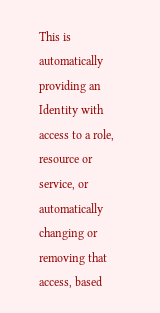This is automatically providing an Identity with access to a role, resource or service, or automatically changing or removing that access, based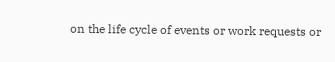on the life cycle of events or work requests or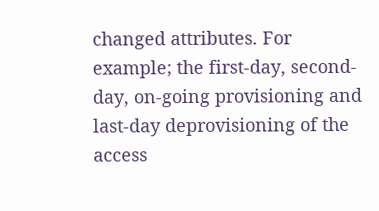changed attributes. For example; the first-day, second-day, on-going provisioning and last-day deprovisioning of the access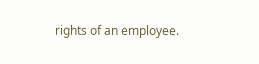rights of an employee.